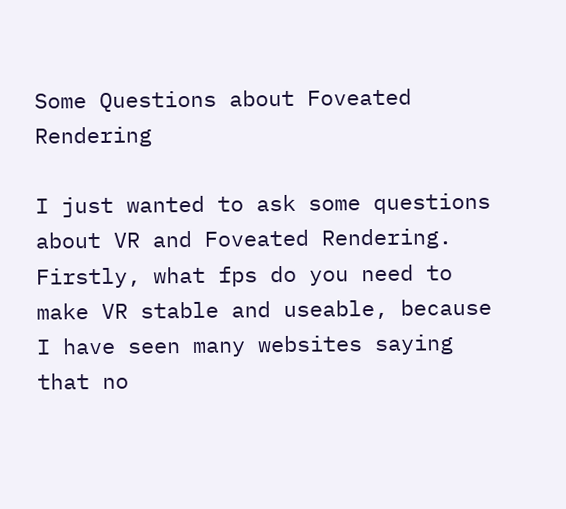Some Questions about Foveated Rendering

I just wanted to ask some questions about VR and Foveated Rendering.
Firstly, what fps do you need to make VR stable and useable, because I have seen many websites saying that no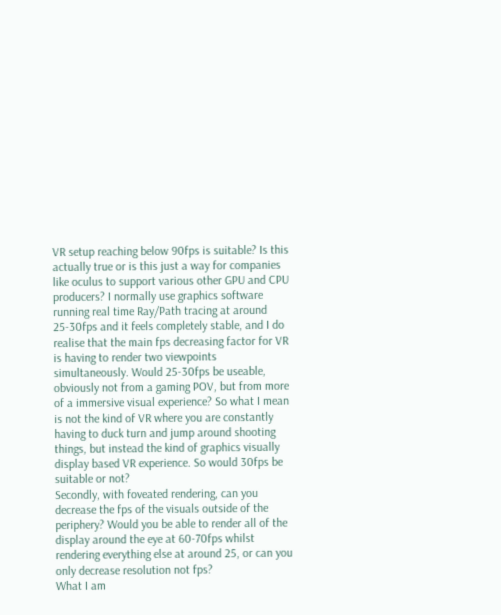VR setup reaching below 90fps is suitable? Is this actually true or is this just a way for companies like oculus to support various other GPU and CPU producers? I normally use graphics software running real time Ray/Path tracing at around 25-30fps and it feels completely stable, and I do realise that the main fps decreasing factor for VR is having to render two viewpoints simultaneously. Would 25-30fps be useable, obviously not from a gaming POV, but from more of a immersive visual experience? So what I mean is not the kind of VR where you are constantly having to duck turn and jump around shooting things, but instead the kind of graphics visually display based VR experience. So would 30fps be suitable or not?
Secondly, with foveated rendering, can you decrease the fps of the visuals outside of the periphery? Would you be able to render all of the display around the eye at 60-70fps whilst rendering everything else at around 25, or can you only decrease resolution not fps?
What I am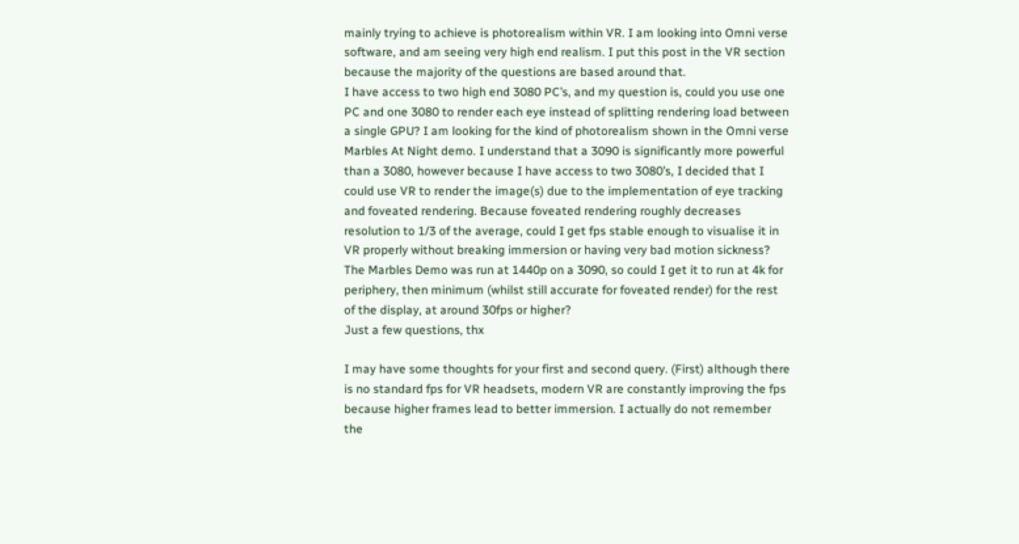mainly trying to achieve is photorealism within VR. I am looking into Omni verse software, and am seeing very high end realism. I put this post in the VR section because the majority of the questions are based around that.
I have access to two high end 3080 PC’s, and my question is, could you use one PC and one 3080 to render each eye instead of splitting rendering load between a single GPU? I am looking for the kind of photorealism shown in the Omni verse Marbles At Night demo. I understand that a 3090 is significantly more powerful than a 3080, however because I have access to two 3080’s, I decided that I could use VR to render the image(s) due to the implementation of eye tracking and foveated rendering. Because foveated rendering roughly decreases resolution to 1/3 of the average, could I get fps stable enough to visualise it in VR properly without breaking immersion or having very bad motion sickness? The Marbles Demo was run at 1440p on a 3090, so could I get it to run at 4k for periphery, then minimum (whilst still accurate for foveated render) for the rest of the display, at around 30fps or higher?
Just a few questions, thx

I may have some thoughts for your first and second query. (First) although there is no standard fps for VR headsets, modern VR are constantly improving the fps because higher frames lead to better immersion. I actually do not remember the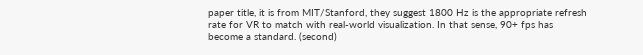paper title, it is from MIT/Stanford, they suggest 1800 Hz is the appropriate refresh rate for VR to match with real-world visualization. In that sense, 90+ fps has become a standard. (second)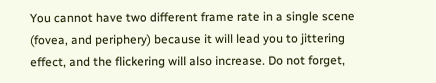You cannot have two different frame rate in a single scene (fovea, and periphery) because it will lead you to jittering effect, and the flickering will also increase. Do not forget,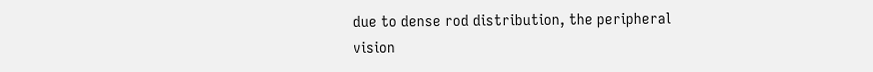due to dense rod distribution, the peripheral vision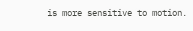is more sensitive to motion.